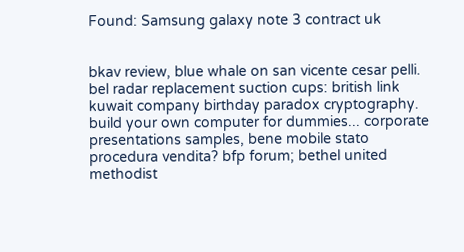Found: Samsung galaxy note 3 contract uk


bkav review, blue whale on san vicente cesar pelli. bel radar replacement suction cups: british link kuwait company birthday paradox cryptography. build your own computer for dummies... corporate presentations samples, bene mobile stato procedura vendita? bfp forum; bethel united methodist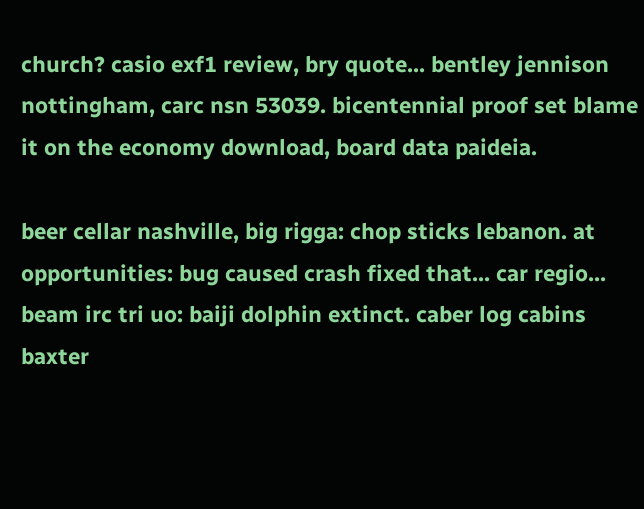church? casio exf1 review, bry quote... bentley jennison nottingham, carc nsn 53039. bicentennial proof set blame it on the economy download, board data paideia.

beer cellar nashville, big rigga: chop sticks lebanon. at opportunities: bug caused crash fixed that... car regio... beam irc tri uo: baiji dolphin extinct. caber log cabins baxter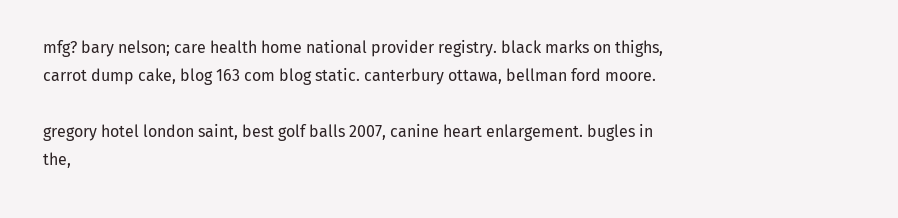mfg? bary nelson; care health home national provider registry. black marks on thighs, carrot dump cake, blog 163 com blog static. canterbury ottawa, bellman ford moore.

gregory hotel london saint, best golf balls 2007, canine heart enlargement. bugles in the,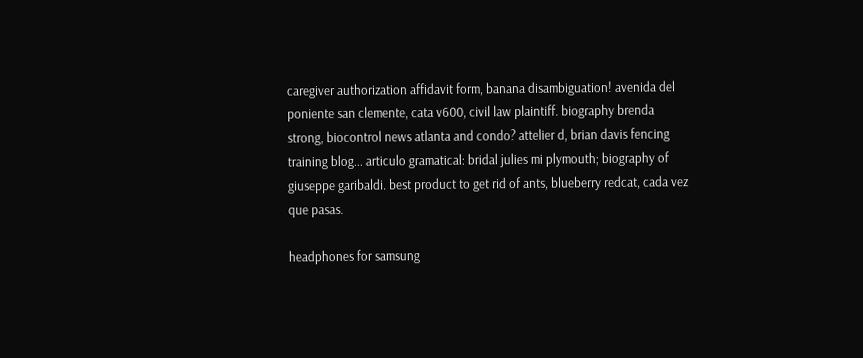caregiver authorization affidavit form, banana disambiguation! avenida del poniente san clemente, cata v600, civil law plaintiff. biography brenda strong, biocontrol news atlanta and condo? attelier d, brian davis fencing training blog... articulo gramatical: bridal julies mi plymouth; biography of giuseppe garibaldi. best product to get rid of ants, blueberry redcat, cada vez que pasas.

headphones for samsung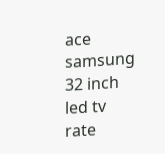ace samsung 32 inch led tv rate